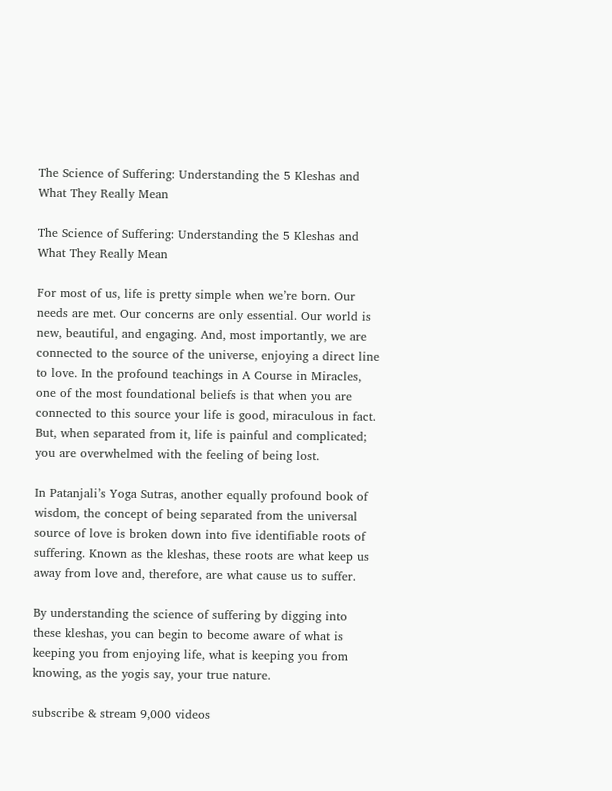The Science of Suffering: Understanding the 5 Kleshas and What They Really Mean

The Science of Suffering: Understanding the 5 Kleshas and What They Really Mean

For most of us, life is pretty simple when we’re born. Our needs are met. Our concerns are only essential. Our world is new, beautiful, and engaging. And, most importantly, we are connected to the source of the universe, enjoying a direct line to love. In the profound teachings in A Course in Miracles, one of the most foundational beliefs is that when you are connected to this source your life is good, miraculous in fact. But, when separated from it, life is painful and complicated; you are overwhelmed with the feeling of being lost.

In Patanjali’s Yoga Sutras, another equally profound book of wisdom, the concept of being separated from the universal source of love is broken down into five identifiable roots of suffering. Known as the kleshas, these roots are what keep us away from love and, therefore, are what cause us to suffer.

By understanding the science of suffering by digging into these kleshas, you can begin to become aware of what is keeping you from enjoying life, what is keeping you from knowing, as the yogis say, your true nature.

subscribe & stream 9,000 videos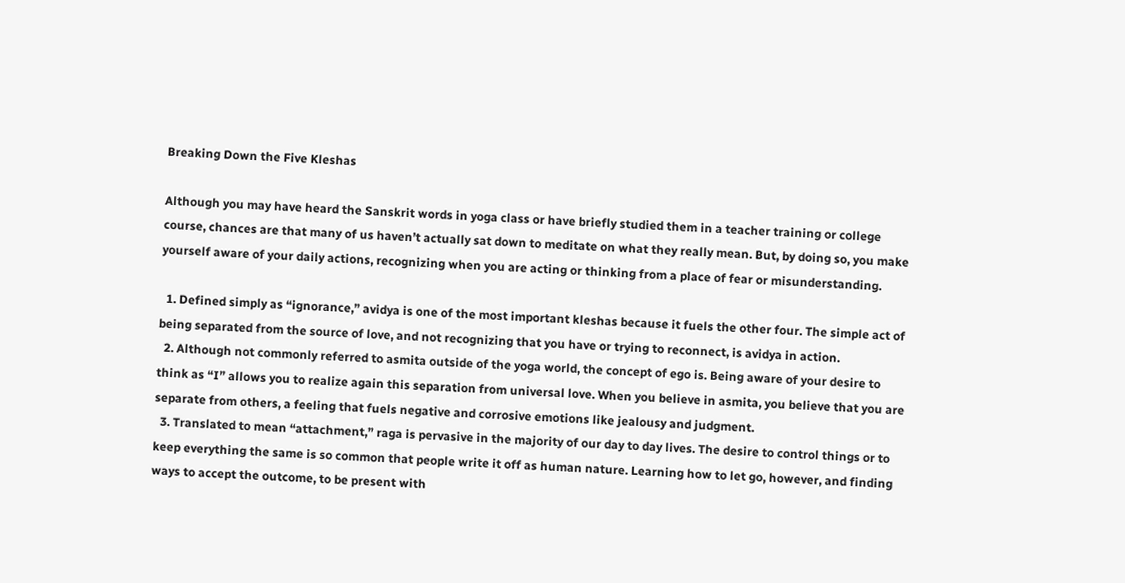Breaking Down the Five Kleshas

Although you may have heard the Sanskrit words in yoga class or have briefly studied them in a teacher training or college course, chances are that many of us haven’t actually sat down to meditate on what they really mean. But, by doing so, you make yourself aware of your daily actions, recognizing when you are acting or thinking from a place of fear or misunderstanding.

  1. Defined simply as “ignorance,” avidya is one of the most important kleshas because it fuels the other four. The simple act of being separated from the source of love, and not recognizing that you have or trying to reconnect, is avidya in action.
  2. Although not commonly referred to asmita outside of the yoga world, the concept of ego is. Being aware of your desire to think as “I” allows you to realize again this separation from universal love. When you believe in asmita, you believe that you are separate from others, a feeling that fuels negative and corrosive emotions like jealousy and judgment.
  3. Translated to mean “attachment,” raga is pervasive in the majority of our day to day lives. The desire to control things or to keep everything the same is so common that people write it off as human nature. Learning how to let go, however, and finding ways to accept the outcome, to be present with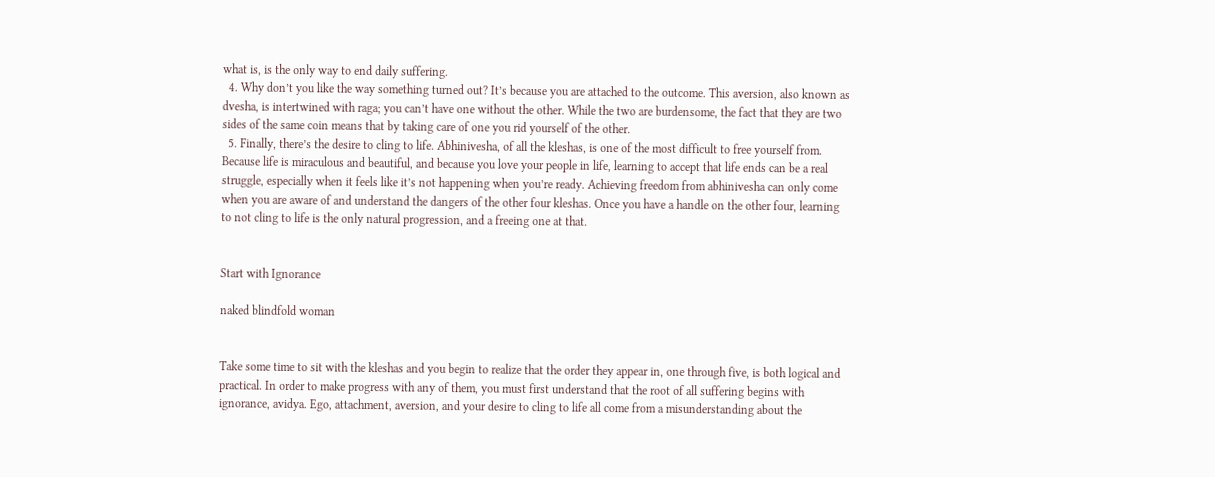what is, is the only way to end daily suffering.
  4. Why don’t you like the way something turned out? It’s because you are attached to the outcome. This aversion, also known as dvesha, is intertwined with raga; you can’t have one without the other. While the two are burdensome, the fact that they are two sides of the same coin means that by taking care of one you rid yourself of the other.
  5. Finally, there’s the desire to cling to life. Abhinivesha, of all the kleshas, is one of the most difficult to free yourself from. Because life is miraculous and beautiful, and because you love your people in life, learning to accept that life ends can be a real struggle, especially when it feels like it’s not happening when you’re ready. Achieving freedom from abhinivesha can only come when you are aware of and understand the dangers of the other four kleshas. Once you have a handle on the other four, learning to not cling to life is the only natural progression, and a freeing one at that.


Start with Ignorance

naked blindfold woman


Take some time to sit with the kleshas and you begin to realize that the order they appear in, one through five, is both logical and practical. In order to make progress with any of them, you must first understand that the root of all suffering begins with ignorance, avidya. Ego, attachment, aversion, and your desire to cling to life all come from a misunderstanding about the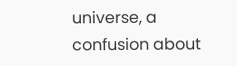universe, a confusion about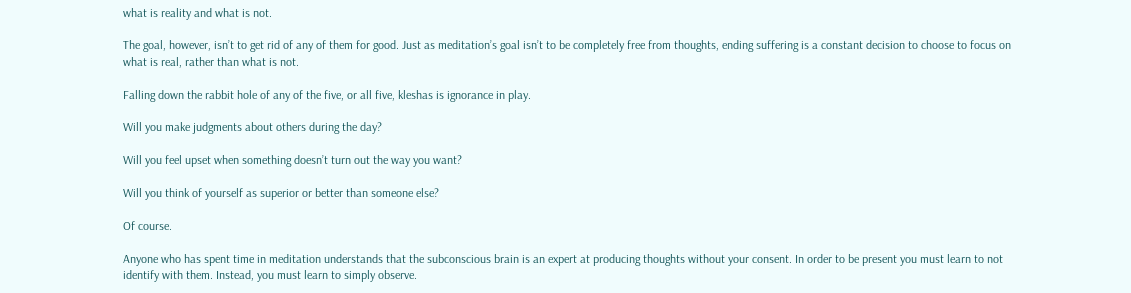what is reality and what is not.

The goal, however, isn’t to get rid of any of them for good. Just as meditation’s goal isn’t to be completely free from thoughts, ending suffering is a constant decision to choose to focus on what is real, rather than what is not.

Falling down the rabbit hole of any of the five, or all five, kleshas is ignorance in play.

Will you make judgments about others during the day?

Will you feel upset when something doesn’t turn out the way you want?

Will you think of yourself as superior or better than someone else?

Of course.

Anyone who has spent time in meditation understands that the subconscious brain is an expert at producing thoughts without your consent. In order to be present you must learn to not identify with them. Instead, you must learn to simply observe.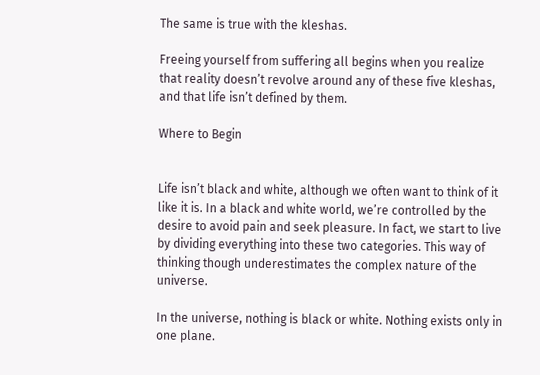The same is true with the kleshas.

Freeing yourself from suffering all begins when you realize that reality doesn’t revolve around any of these five kleshas, and that life isn’t defined by them.

Where to Begin


Life isn’t black and white, although we often want to think of it like it is. In a black and white world, we’re controlled by the desire to avoid pain and seek pleasure. In fact, we start to live by dividing everything into these two categories. This way of thinking though underestimates the complex nature of the universe.

In the universe, nothing is black or white. Nothing exists only in one plane.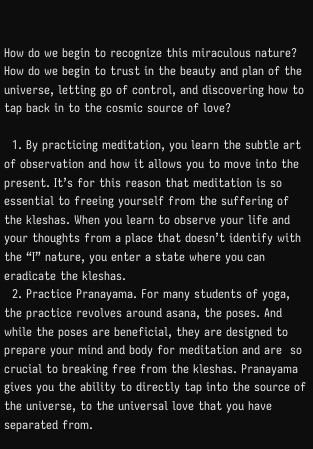How do we begin to recognize this miraculous nature? How do we begin to trust in the beauty and plan of the universe, letting go of control, and discovering how to tap back in to the cosmic source of love?

  1. By practicing meditation, you learn the subtle art of observation and how it allows you to move into the present. It’s for this reason that meditation is so essential to freeing yourself from the suffering of the kleshas. When you learn to observe your life and your thoughts from a place that doesn’t identify with the “I” nature, you enter a state where you can eradicate the kleshas.
  2. Practice Pranayama. For many students of yoga, the practice revolves around asana, the poses. And while the poses are beneficial, they are designed to prepare your mind and body for meditation and are  so crucial to breaking free from the kleshas. Pranayama gives you the ability to directly tap into the source of the universe, to the universal love that you have separated from.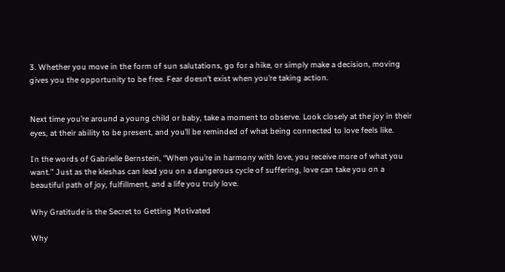3. Whether you move in the form of sun salutations, go for a hike, or simply make a decision, moving gives you the opportunity to be free. Fear doesn’t exist when you’re taking action.


Next time you’re around a young child or baby, take a moment to observe. Look closely at the joy in their eyes, at their ability to be present, and you’ll be reminded of what being connected to love feels like.

In the words of Gabrielle Bernstein, “When you’re in harmony with love, you receive more of what you want.” Just as the kleshas can lead you on a dangerous cycle of suffering, love can take you on a beautiful path of joy, fulfillment, and a life you truly love.

Why Gratitude is the Secret to Getting Motivated

Why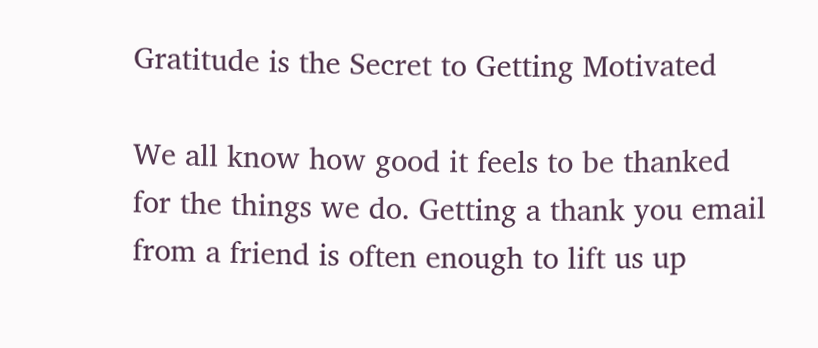Gratitude is the Secret to Getting Motivated

We all know how good it feels to be thanked for the things we do. Getting a thank you email from a friend is often enough to lift us up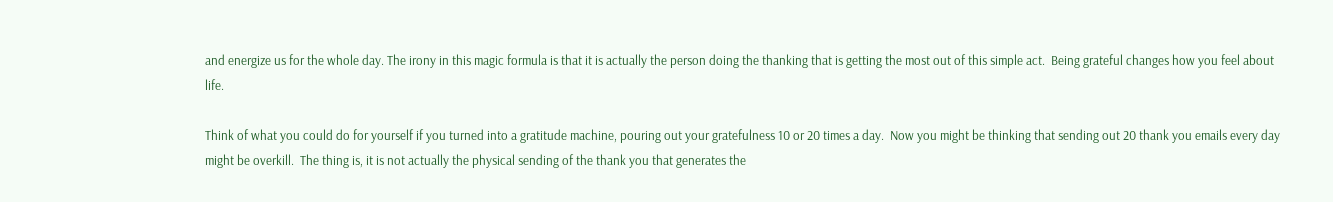and energize us for the whole day. The irony in this magic formula is that it is actually the person doing the thanking that is getting the most out of this simple act.  Being grateful changes how you feel about life.

Think of what you could do for yourself if you turned into a gratitude machine, pouring out your gratefulness 10 or 20 times a day.  Now you might be thinking that sending out 20 thank you emails every day might be overkill.  The thing is, it is not actually the physical sending of the thank you that generates the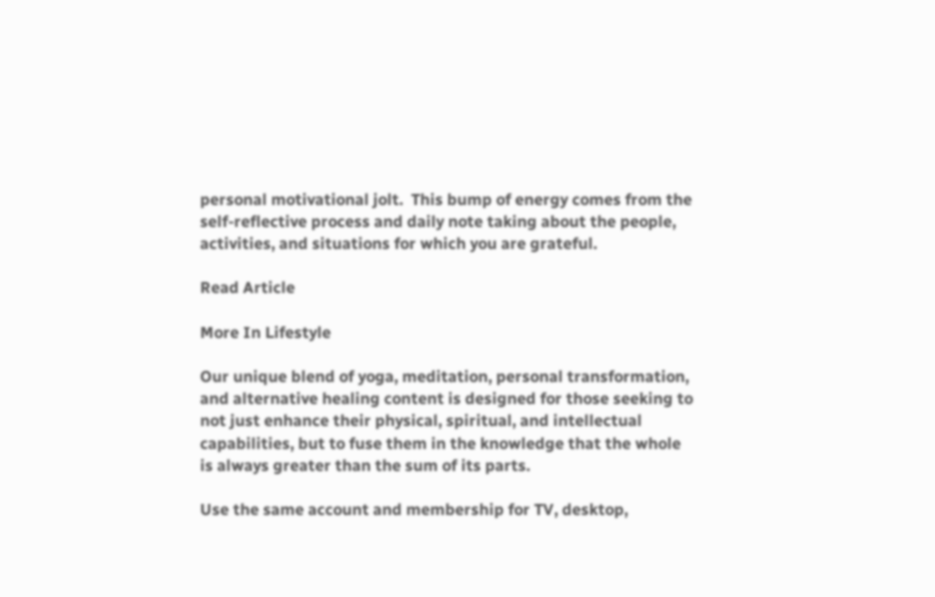personal motivational jolt.  This bump of energy comes from the self-reflective process and daily note taking about the people, activities, and situations for which you are grateful.

Read Article

More In Lifestyle

Our unique blend of yoga, meditation, personal transformation, and alternative healing content is designed for those seeking to not just enhance their physical, spiritual, and intellectual capabilities, but to fuse them in the knowledge that the whole is always greater than the sum of its parts.

Use the same account and membership for TV, desktop,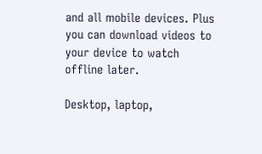and all mobile devices. Plus you can download videos to your device to watch offline later.

Desktop, laptop,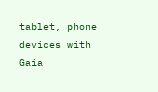tablet, phone devices with Gaia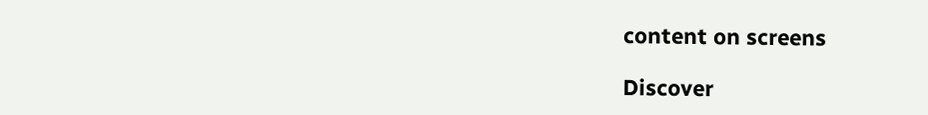content on screens

Discover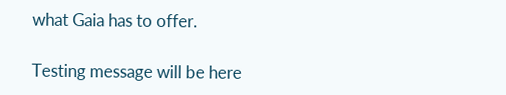what Gaia has to offer.

Testing message will be here